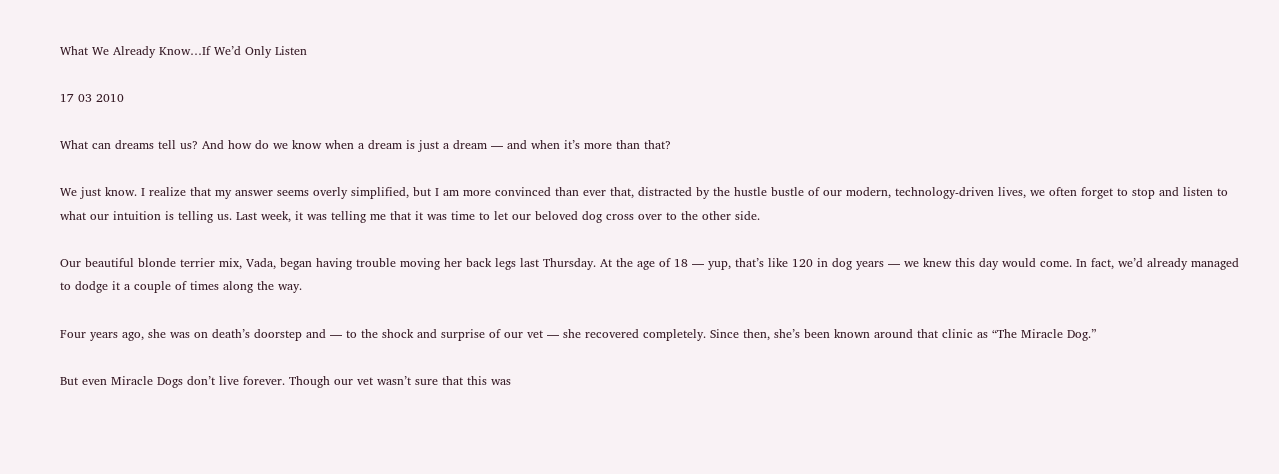What We Already Know…If We’d Only Listen

17 03 2010

What can dreams tell us? And how do we know when a dream is just a dream — and when it’s more than that?

We just know. I realize that my answer seems overly simplified, but I am more convinced than ever that, distracted by the hustle bustle of our modern, technology-driven lives, we often forget to stop and listen to what our intuition is telling us. Last week, it was telling me that it was time to let our beloved dog cross over to the other side.

Our beautiful blonde terrier mix, Vada, began having trouble moving her back legs last Thursday. At the age of 18 — yup, that’s like 120 in dog years — we knew this day would come. In fact, we’d already managed to dodge it a couple of times along the way.

Four years ago, she was on death’s doorstep and — to the shock and surprise of our vet — she recovered completely. Since then, she’s been known around that clinic as “The Miracle Dog.”

But even Miracle Dogs don’t live forever. Though our vet wasn’t sure that this was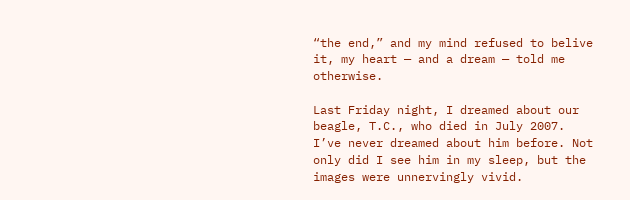“the end,” and my mind refused to belive it, my heart — and a dream — told me otherwise.

Last Friday night, I dreamed about our beagle, T.C., who died in July 2007. I’ve never dreamed about him before. Not only did I see him in my sleep, but the images were unnervingly vivid.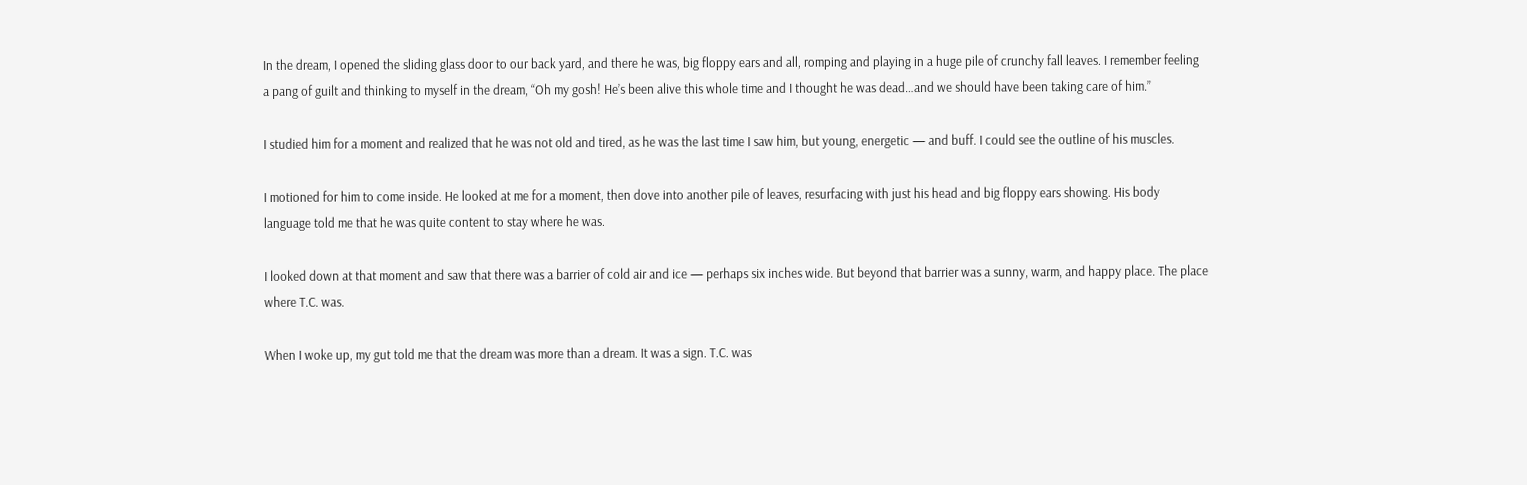In the dream, I opened the sliding glass door to our back yard, and there he was, big floppy ears and all, romping and playing in a huge pile of crunchy fall leaves. I remember feeling a pang of guilt and thinking to myself in the dream, “Oh my gosh! He’s been alive this whole time and I thought he was dead…and we should have been taking care of him.”

I studied him for a moment and realized that he was not old and tired, as he was the last time I saw him, but young, energetic — and buff. I could see the outline of his muscles.

I motioned for him to come inside. He looked at me for a moment, then dove into another pile of leaves, resurfacing with just his head and big floppy ears showing. His body language told me that he was quite content to stay where he was.

I looked down at that moment and saw that there was a barrier of cold air and ice — perhaps six inches wide. But beyond that barrier was a sunny, warm, and happy place. The place where T.C. was.

When I woke up, my gut told me that the dream was more than a dream. It was a sign. T.C. was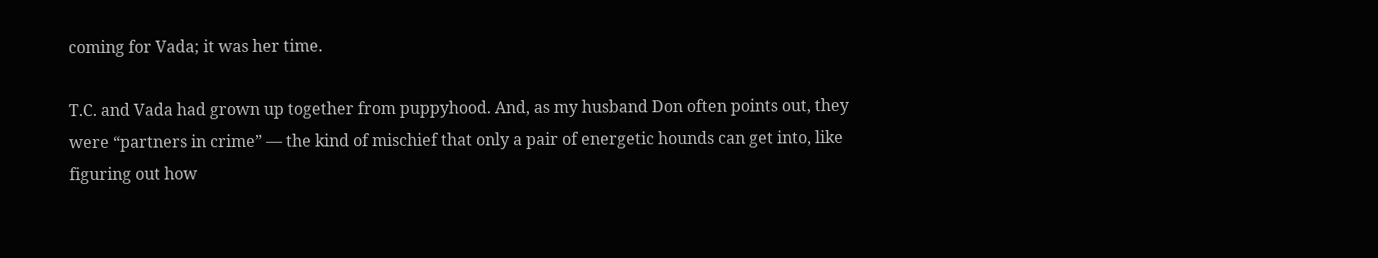coming for Vada; it was her time.

T.C. and Vada had grown up together from puppyhood. And, as my husband Don often points out, they were “partners in crime” — the kind of mischief that only a pair of energetic hounds can get into, like figuring out how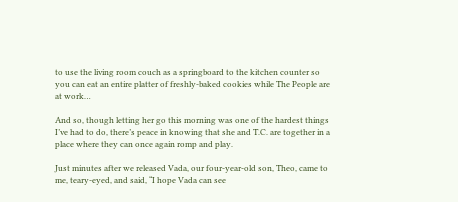to use the living room couch as a springboard to the kitchen counter so you can eat an entire platter of freshly-baked cookies while The People are at work…

And so, though letting her go this morning was one of the hardest things I’ve had to do, there’s peace in knowing that she and T.C. are together in a place where they can once again romp and play.

Just minutes after we released Vada, our four-year-old son, Theo, came to me, teary-eyed, and said, “I hope Vada can see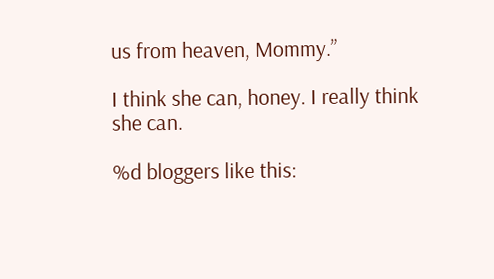us from heaven, Mommy.”

I think she can, honey. I really think she can.

%d bloggers like this: